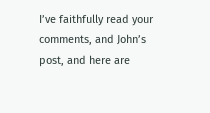I’ve faithfully read your comments, and John’s post, and here are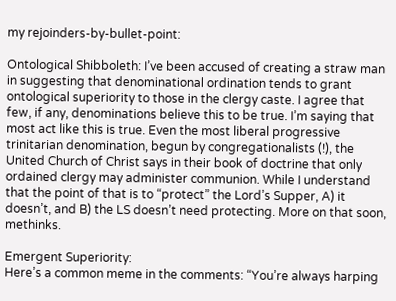my rejoinders-by-bullet-point:

Ontological Shibboleth: I’ve been accused of creating a straw man in suggesting that denominational ordination tends to grant ontological superiority to those in the clergy caste. I agree that few, if any, denominations believe this to be true. I’m saying that most act like this is true. Even the most liberal progressive trinitarian denomination, begun by congregationalists (!), the United Church of Christ says in their book of doctrine that only ordained clergy may administer communion. While I understand that the point of that is to “protect” the Lord’s Supper, A) it doesn’t, and B) the LS doesn’t need protecting. More on that soon, methinks.

Emergent Superiority:
Here’s a common meme in the comments: “You’re always harping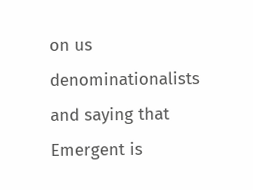on us denominationalists and saying that Emergent is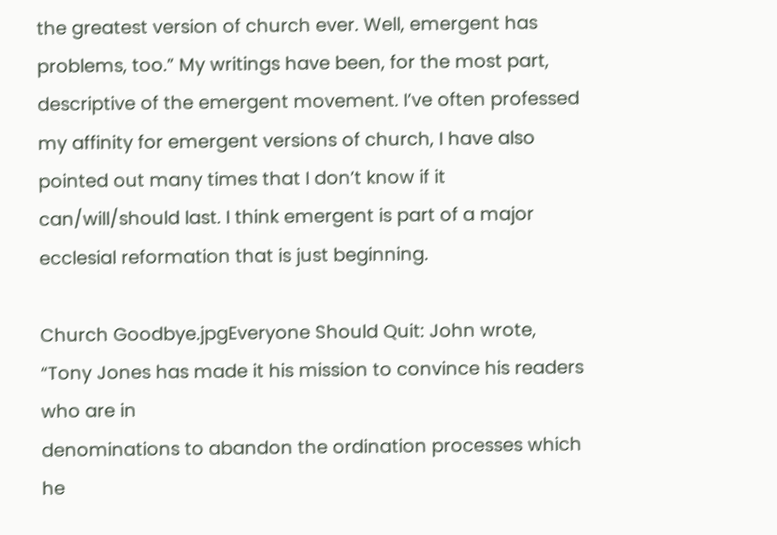the greatest version of church ever. Well, emergent has problems, too.” My writings have been, for the most part, descriptive of the emergent movement. I’ve often professed my affinity for emergent versions of church, I have also pointed out many times that I don’t know if it can/will/should last. I think emergent is part of a major ecclesial reformation that is just beginning.

Church Goodbye.jpgEveryone Should Quit: John wrote, “Tony Jones has made it his mission to convince his readers who are in
denominations to abandon the ordination processes which he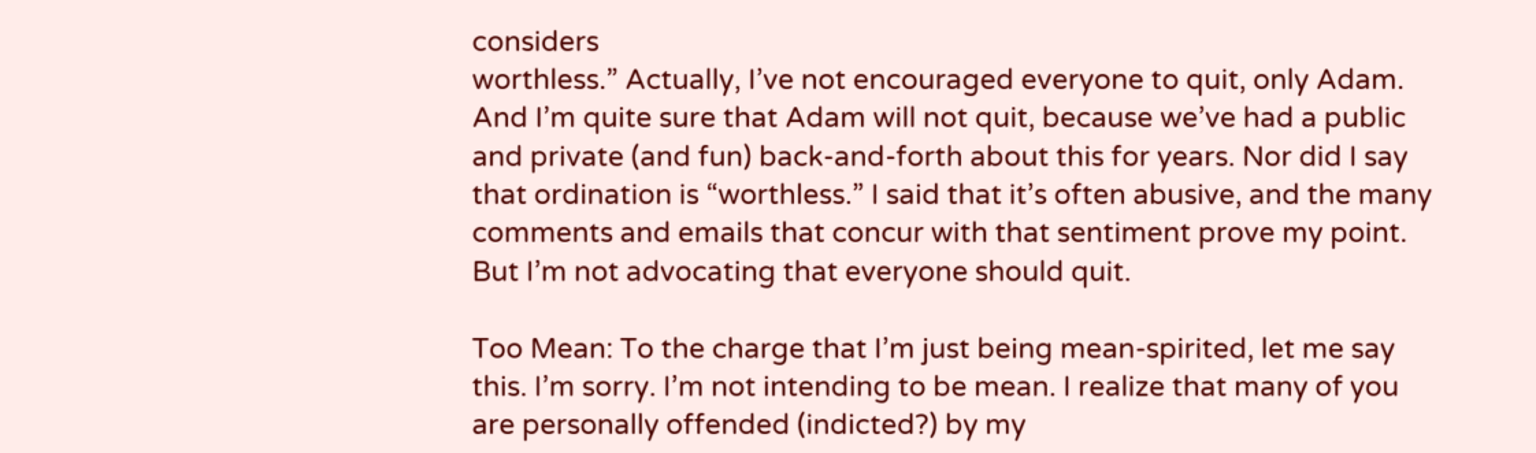considers
worthless.” Actually, I’ve not encouraged everyone to quit, only Adam. And I’m quite sure that Adam will not quit, because we’ve had a public and private (and fun) back-and-forth about this for years. Nor did I say that ordination is “worthless.” I said that it’s often abusive, and the many comments and emails that concur with that sentiment prove my point. But I’m not advocating that everyone should quit.

Too Mean: To the charge that I’m just being mean-spirited, let me say this. I’m sorry. I’m not intending to be mean. I realize that many of you are personally offended (indicted?) by my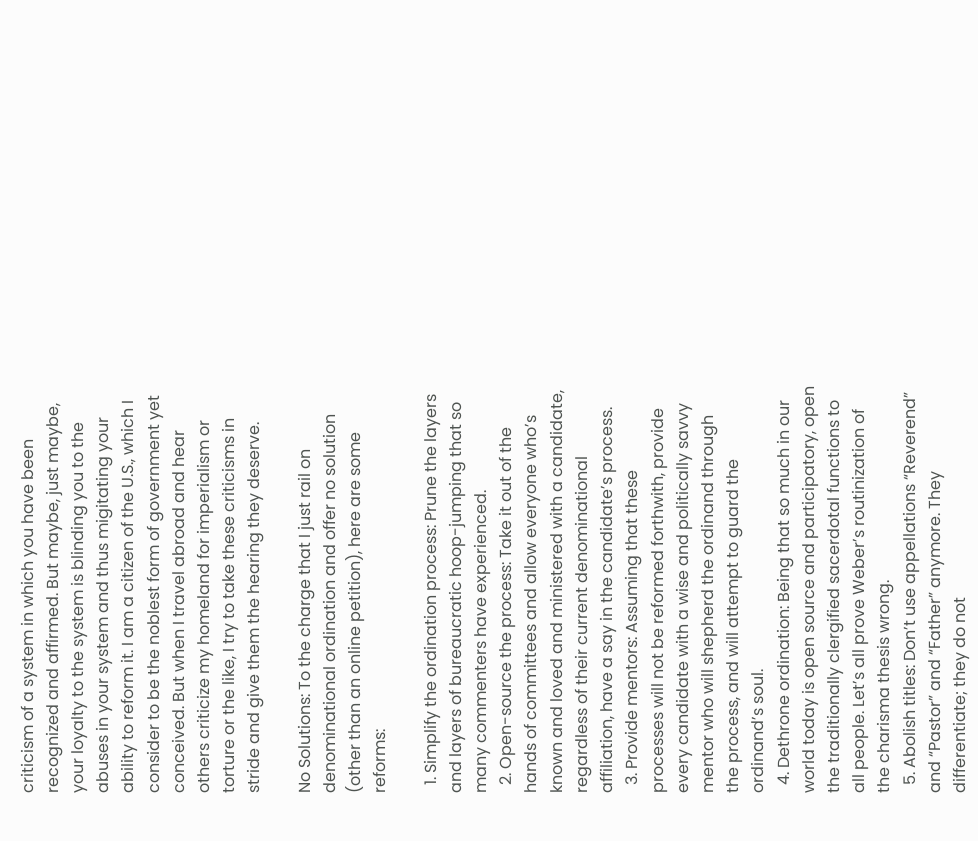criticism of a system in which you have been recognized and affirmed. But maybe, just maybe, your loyalty to the system is blinding you to the abuses in your system and thus migitating your ability to reform it. I am a citizen of the U.S., which I consider to be the noblest form of government yet conceived. But when I travel abroad and hear others criticize my homeland for imperialism or torture or the like, I try to take these criticisms in stride and give them the hearing they deserve.

No Solutions: To the charge that I just rail on denominational ordination and offer no solution (other than an online petition), here are some reforms:

  1. Simplify the ordination process: Prune the layers and layers of bureaucratic hoop-jumping that so many commenters have experienced.
  2. Open-source the process: Take it out of the hands of committees and allow everyone who’s known and loved and ministered with a candidate, regardless of their current denominational affiliation, have a say in the candidate’s process.
  3. Provide mentors: Assuming that these processes will not be reformed forthwith, provide every candidate with a wise and politically savvy mentor who will shepherd the ordinand through the process, and will attempt to guard the ordinand’s soul.
  4. Dethrone ordination: Being that so much in our world today is open source and participatory, open the traditionally clergified sacerdotal functions to all people. Let’s all prove Weber’s routinization of the charisma thesis wrong.
  5. Abolish titles: Don’t use appellations “Reverend” and “Pastor” and “Father” anymore. They differentiate; they do not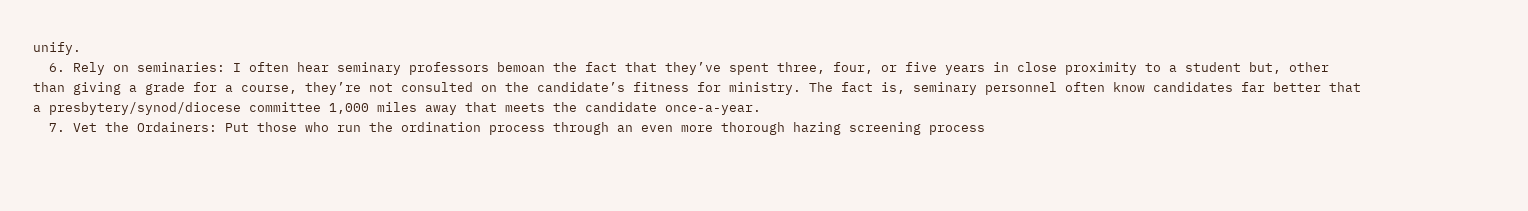unify.
  6. Rely on seminaries: I often hear seminary professors bemoan the fact that they’ve spent three, four, or five years in close proximity to a student but, other than giving a grade for a course, they’re not consulted on the candidate’s fitness for ministry. The fact is, seminary personnel often know candidates far better that a presbytery/synod/diocese committee 1,000 miles away that meets the candidate once-a-year.
  7. Vet the Ordainers: Put those who run the ordination process through an even more thorough hazing screening process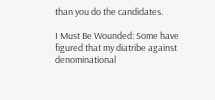than you do the candidates.

I Must Be Wounded: Some have figured that my diatribe against denominational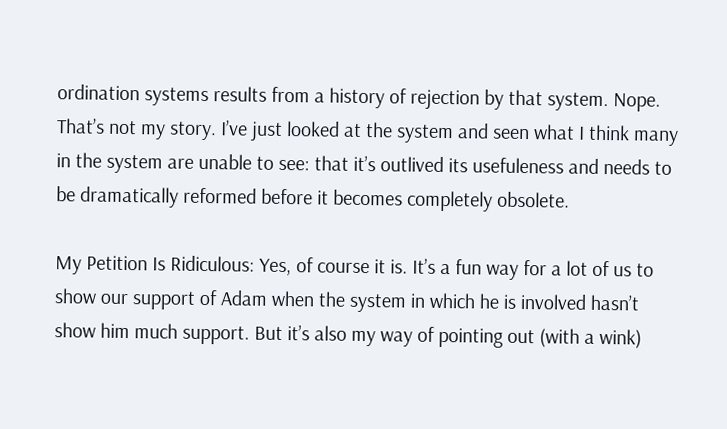ordination systems results from a history of rejection by that system. Nope. That’s not my story. I’ve just looked at the system and seen what I think many in the system are unable to see: that it’s outlived its usefuleness and needs to be dramatically reformed before it becomes completely obsolete.

My Petition Is Ridiculous: Yes, of course it is. It’s a fun way for a lot of us to show our support of Adam when the system in which he is involved hasn’t show him much support. But it’s also my way of pointing out (with a wink)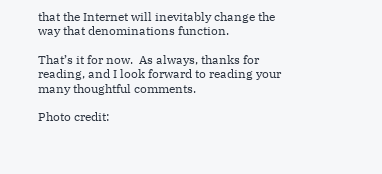that the Internet will inevitably change the way that denominations function.

That’s it for now.  As always, thanks for reading, and I look forward to reading your many thoughtful comments.

Photo credit: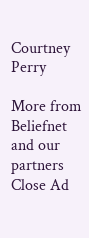Courtney Perry

More from Beliefnet and our partners
Close Ad